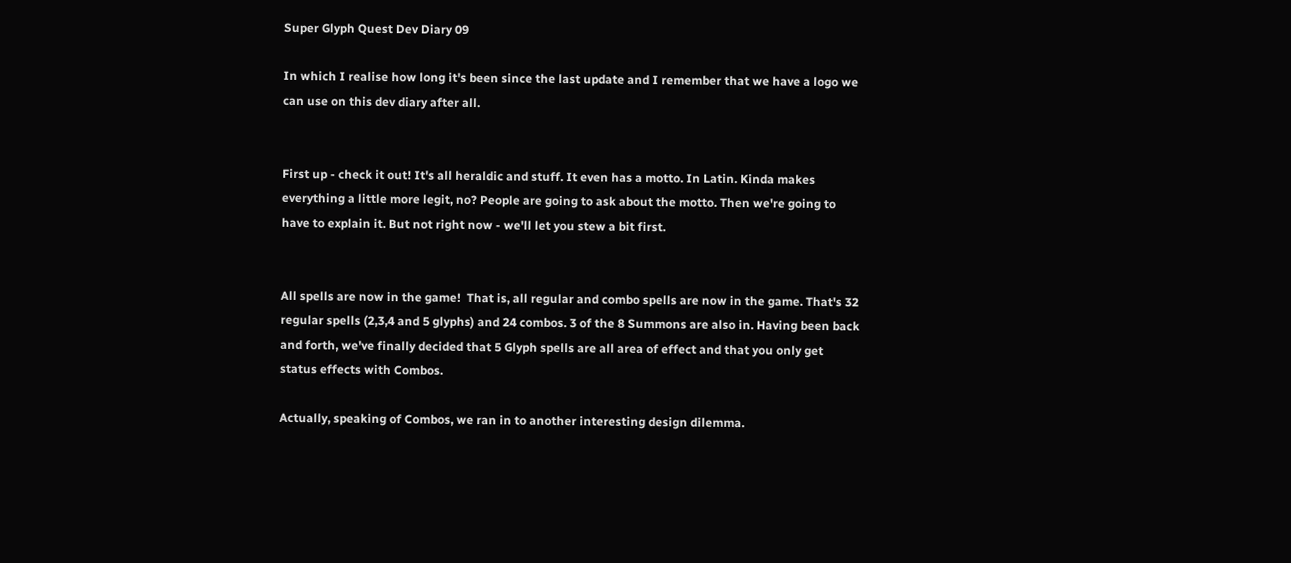Super Glyph Quest Dev Diary 09

In which I realise how long it's been since the last update and I remember that we have a logo we can use on this dev diary after all.


First up - check it out! It's all heraldic and stuff. It even has a motto. In Latin. Kinda makes everything a little more legit, no? People are going to ask about the motto. Then we're going to have to explain it. But not right now - we'll let you stew a bit first.


All spells are now in the game!  That is, all regular and combo spells are now in the game. That's 32 regular spells (2,3,4 and 5 glyphs) and 24 combos. 3 of the 8 Summons are also in. Having been back and forth, we've finally decided that 5 Glyph spells are all area of effect and that you only get status effects with Combos.

Actually, speaking of Combos, we ran in to another interesting design dilemma.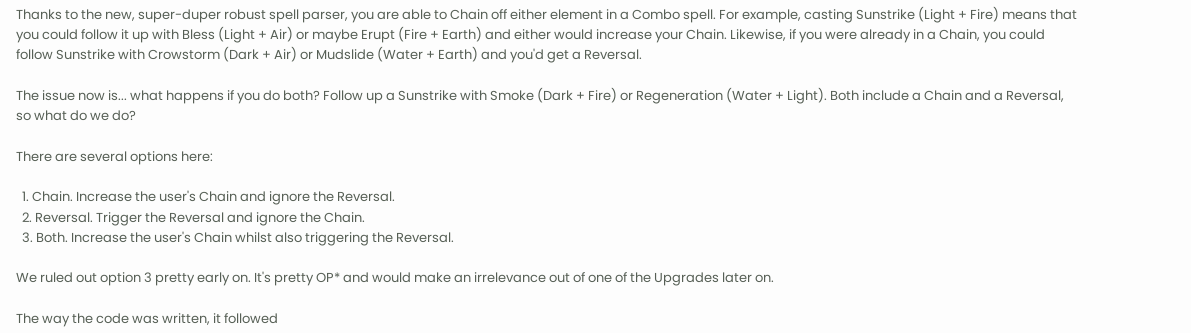Thanks to the new, super-duper robust spell parser, you are able to Chain off either element in a Combo spell. For example, casting Sunstrike (Light + Fire) means that you could follow it up with Bless (Light + Air) or maybe Erupt (Fire + Earth) and either would increase your Chain. Likewise, if you were already in a Chain, you could follow Sunstrike with Crowstorm (Dark + Air) or Mudslide (Water + Earth) and you'd get a Reversal.

The issue now is... what happens if you do both? Follow up a Sunstrike with Smoke (Dark + Fire) or Regeneration (Water + Light). Both include a Chain and a Reversal, so what do we do?

There are several options here:

  1. Chain. Increase the user's Chain and ignore the Reversal.
  2. Reversal. Trigger the Reversal and ignore the Chain.
  3. Both. Increase the user's Chain whilst also triggering the Reversal.

We ruled out option 3 pretty early on. It's pretty OP* and would make an irrelevance out of one of the Upgrades later on.

The way the code was written, it followed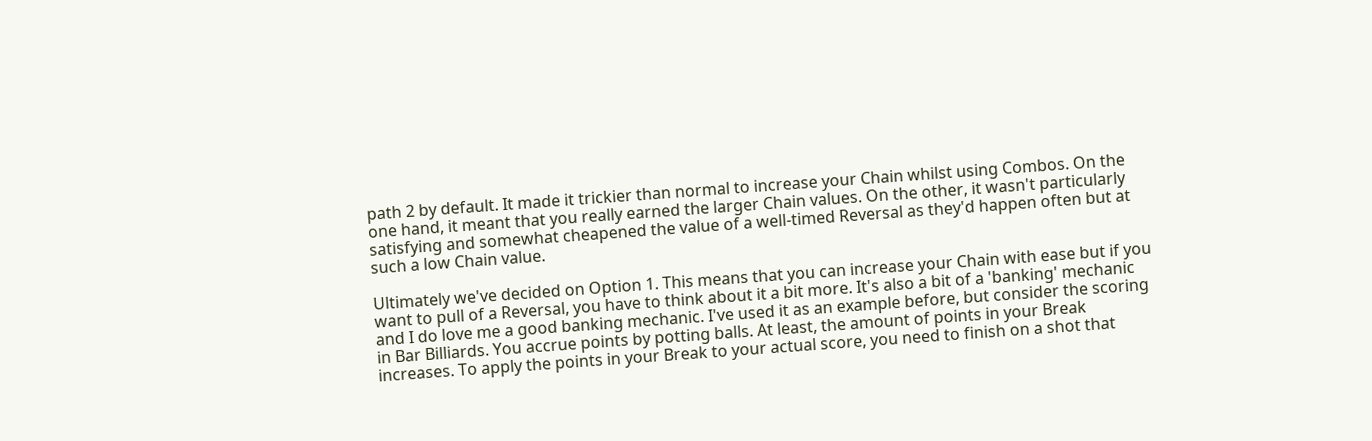path 2 by default. It made it trickier than normal to increase your Chain whilst using Combos. On the one hand, it meant that you really earned the larger Chain values. On the other, it wasn't particularly satisfying and somewhat cheapened the value of a well-timed Reversal as they'd happen often but at such a low Chain value.

Ultimately we've decided on Option 1. This means that you can increase your Chain with ease but if you want to pull of a Reversal, you have to think about it a bit more. It's also a bit of a 'banking' mechanic and I do love me a good banking mechanic. I've used it as an example before, but consider the scoring in Bar Billiards. You accrue points by potting balls. At least, the amount of points in your Break increases. To apply the points in your Break to your actual score, you need to finish on a shot that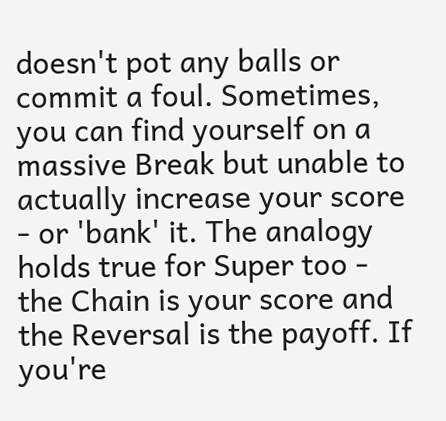doesn't pot any balls or commit a foul. Sometimes, you can find yourself on a massive Break but unable to actually increase your score - or 'bank' it. The analogy holds true for Super too - the Chain is your score and the Reversal is the payoff. If you're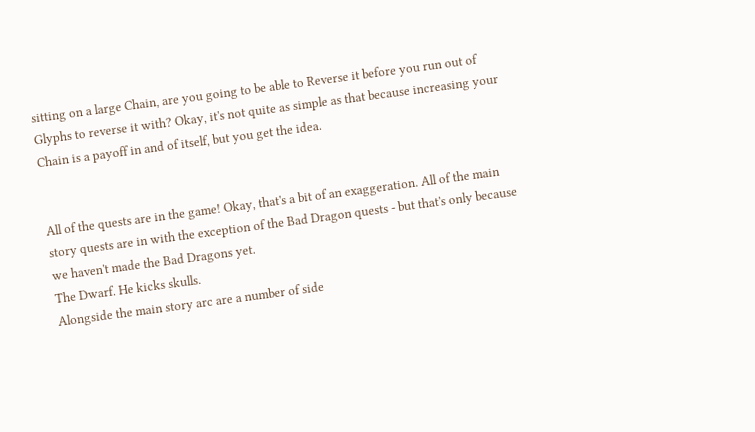sitting on a large Chain, are you going to be able to Reverse it before you run out of Glyphs to reverse it with? Okay, it's not quite as simple as that because increasing your Chain is a payoff in and of itself, but you get the idea.


All of the quests are in the game! Okay, that's a bit of an exaggeration. All of the main story quests are in with the exception of the Bad Dragon quests - but that's only because we haven't made the Bad Dragons yet.
The Dwarf. He kicks skulls.
Alongside the main story arc are a number of side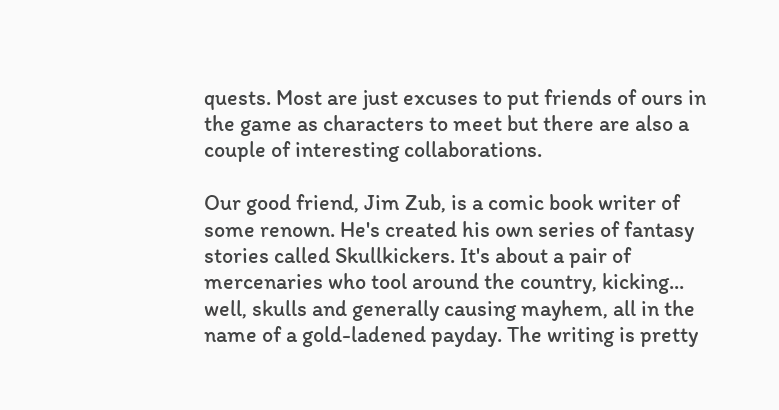quests. Most are just excuses to put friends of ours in the game as characters to meet but there are also a couple of interesting collaborations.

Our good friend, Jim Zub, is a comic book writer of some renown. He's created his own series of fantasy stories called Skullkickers. It's about a pair of mercenaries who tool around the country, kicking... well, skulls and generally causing mayhem, all in the name of a gold-ladened payday. The writing is pretty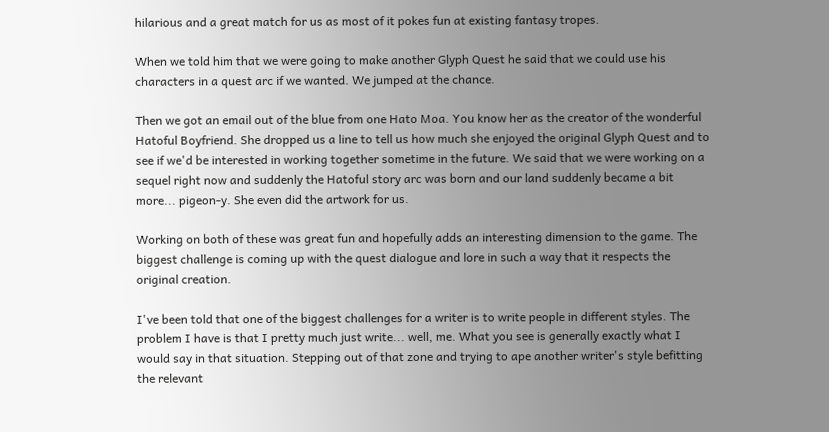hilarious and a great match for us as most of it pokes fun at existing fantasy tropes.

When we told him that we were going to make another Glyph Quest he said that we could use his characters in a quest arc if we wanted. We jumped at the chance.

Then we got an email out of the blue from one Hato Moa. You know her as the creator of the wonderful Hatoful Boyfriend. She dropped us a line to tell us how much she enjoyed the original Glyph Quest and to see if we'd be interested in working together sometime in the future. We said that we were working on a sequel right now and suddenly the Hatoful story arc was born and our land suddenly became a bit more... pigeon-y. She even did the artwork for us.

Working on both of these was great fun and hopefully adds an interesting dimension to the game. The biggest challenge is coming up with the quest dialogue and lore in such a way that it respects the original creation.

I've been told that one of the biggest challenges for a writer is to write people in different styles. The problem I have is that I pretty much just write... well, me. What you see is generally exactly what I would say in that situation. Stepping out of that zone and trying to ape another writer's style befitting the relevant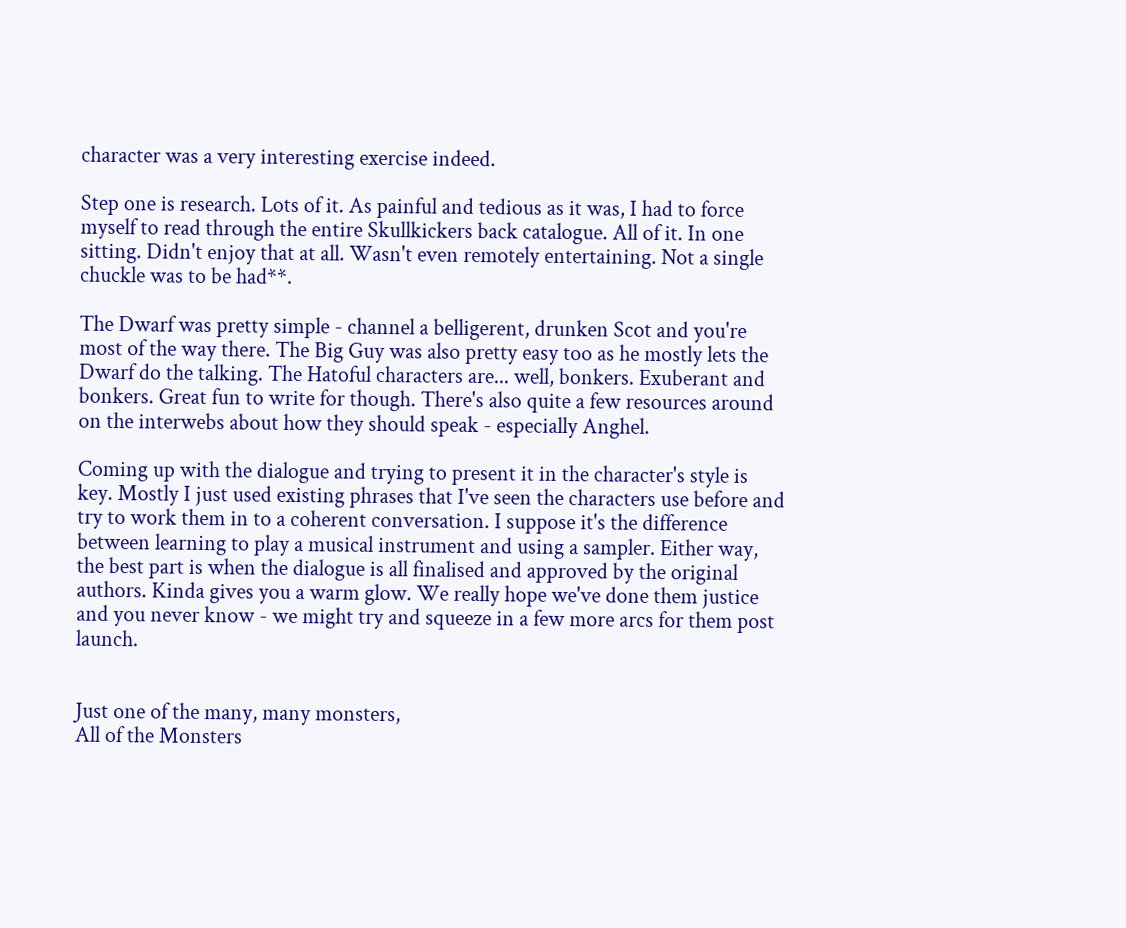character was a very interesting exercise indeed.

Step one is research. Lots of it. As painful and tedious as it was, I had to force myself to read through the entire Skullkickers back catalogue. All of it. In one sitting. Didn't enjoy that at all. Wasn't even remotely entertaining. Not a single chuckle was to be had**.

The Dwarf was pretty simple - channel a belligerent, drunken Scot and you're most of the way there. The Big Guy was also pretty easy too as he mostly lets the Dwarf do the talking. The Hatoful characters are... well, bonkers. Exuberant and bonkers. Great fun to write for though. There's also quite a few resources around on the interwebs about how they should speak - especially Anghel.

Coming up with the dialogue and trying to present it in the character's style is key. Mostly I just used existing phrases that I've seen the characters use before and try to work them in to a coherent conversation. I suppose it's the difference between learning to play a musical instrument and using a sampler. Either way, the best part is when the dialogue is all finalised and approved by the original authors. Kinda gives you a warm glow. We really hope we've done them justice and you never know - we might try and squeeze in a few more arcs for them post launch.


Just one of the many, many monsters,
All of the Monsters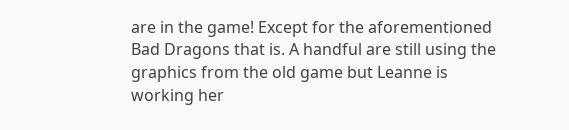are in the game! Except for the aforementioned Bad Dragons that is. A handful are still using the graphics from the old game but Leanne is working her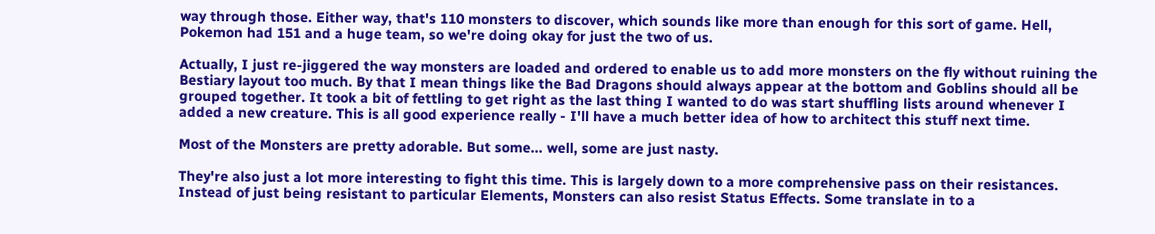way through those. Either way, that's 110 monsters to discover, which sounds like more than enough for this sort of game. Hell, Pokemon had 151 and a huge team, so we're doing okay for just the two of us.

Actually, I just re-jiggered the way monsters are loaded and ordered to enable us to add more monsters on the fly without ruining the Bestiary layout too much. By that I mean things like the Bad Dragons should always appear at the bottom and Goblins should all be grouped together. It took a bit of fettling to get right as the last thing I wanted to do was start shuffling lists around whenever I added a new creature. This is all good experience really - I'll have a much better idea of how to architect this stuff next time.

Most of the Monsters are pretty adorable. But some... well, some are just nasty.

They're also just a lot more interesting to fight this time. This is largely down to a more comprehensive pass on their resistances. Instead of just being resistant to particular Elements, Monsters can also resist Status Effects. Some translate in to a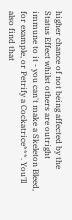higher chance of not being affected by the Status Effect whilst others are outright immune to it - you can't make a Skeleton Bleed, for example, or Petrify a Cockatrice***. You'll also find that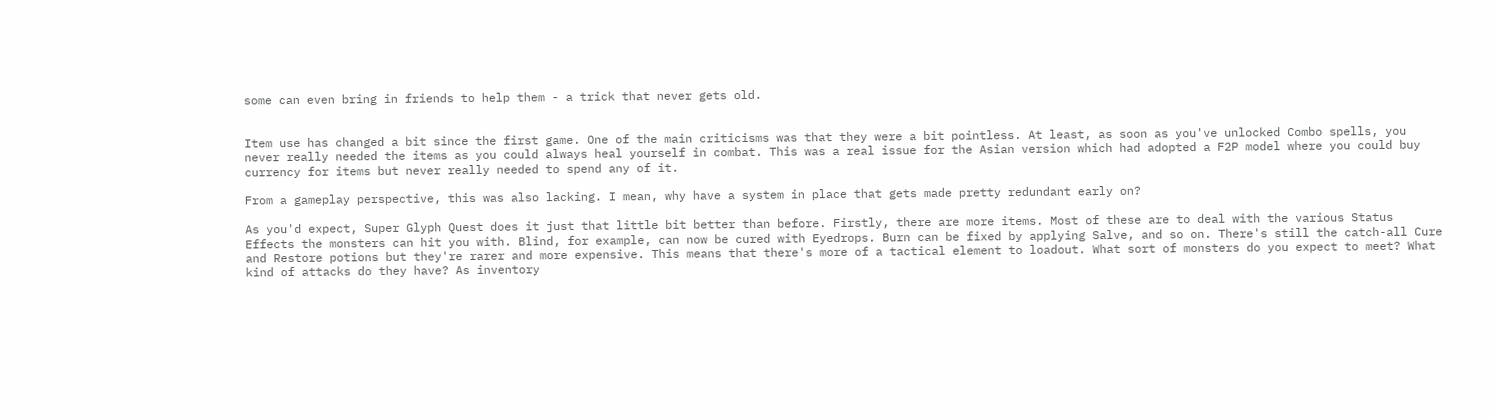some can even bring in friends to help them - a trick that never gets old.


Item use has changed a bit since the first game. One of the main criticisms was that they were a bit pointless. At least, as soon as you've unlocked Combo spells, you never really needed the items as you could always heal yourself in combat. This was a real issue for the Asian version which had adopted a F2P model where you could buy currency for items but never really needed to spend any of it.

From a gameplay perspective, this was also lacking. I mean, why have a system in place that gets made pretty redundant early on?

As you'd expect, Super Glyph Quest does it just that little bit better than before. Firstly, there are more items. Most of these are to deal with the various Status Effects the monsters can hit you with. Blind, for example, can now be cured with Eyedrops. Burn can be fixed by applying Salve, and so on. There's still the catch-all Cure and Restore potions but they're rarer and more expensive. This means that there's more of a tactical element to loadout. What sort of monsters do you expect to meet? What kind of attacks do they have? As inventory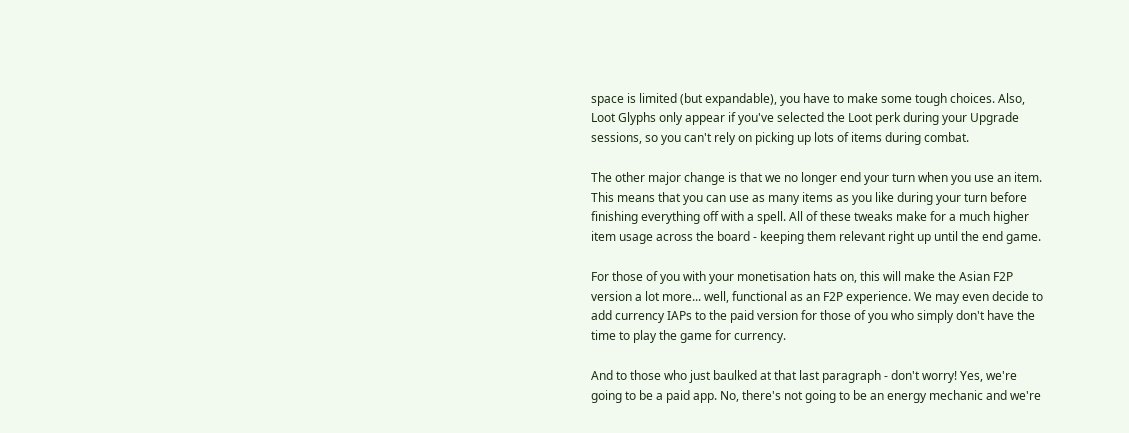space is limited (but expandable), you have to make some tough choices. Also, Loot Glyphs only appear if you've selected the Loot perk during your Upgrade sessions, so you can't rely on picking up lots of items during combat.

The other major change is that we no longer end your turn when you use an item. This means that you can use as many items as you like during your turn before finishing everything off with a spell. All of these tweaks make for a much higher item usage across the board - keeping them relevant right up until the end game.

For those of you with your monetisation hats on, this will make the Asian F2P version a lot more... well, functional as an F2P experience. We may even decide to add currency IAPs to the paid version for those of you who simply don't have the time to play the game for currency.

And to those who just baulked at that last paragraph - don't worry! Yes, we're going to be a paid app. No, there's not going to be an energy mechanic and we're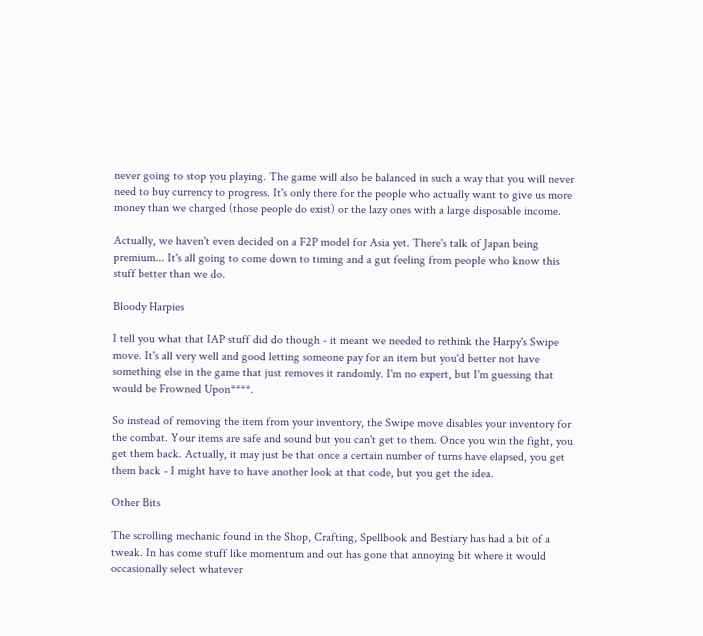never going to stop you playing. The game will also be balanced in such a way that you will never need to buy currency to progress. It's only there for the people who actually want to give us more money than we charged (those people do exist) or the lazy ones with a large disposable income.

Actually, we haven't even decided on a F2P model for Asia yet. There's talk of Japan being premium... It's all going to come down to timing and a gut feeling from people who know this stuff better than we do.

Bloody Harpies

I tell you what that IAP stuff did do though - it meant we needed to rethink the Harpy's Swipe move. It's all very well and good letting someone pay for an item but you'd better not have something else in the game that just removes it randomly. I'm no expert, but I'm guessing that would be Frowned Upon****.

So instead of removing the item from your inventory, the Swipe move disables your inventory for the combat. Your items are safe and sound but you can't get to them. Once you win the fight, you get them back. Actually, it may just be that once a certain number of turns have elapsed, you get them back - I might have to have another look at that code, but you get the idea.

Other Bits

The scrolling mechanic found in the Shop, Crafting, Spellbook and Bestiary has had a bit of a tweak. In has come stuff like momentum and out has gone that annoying bit where it would occasionally select whatever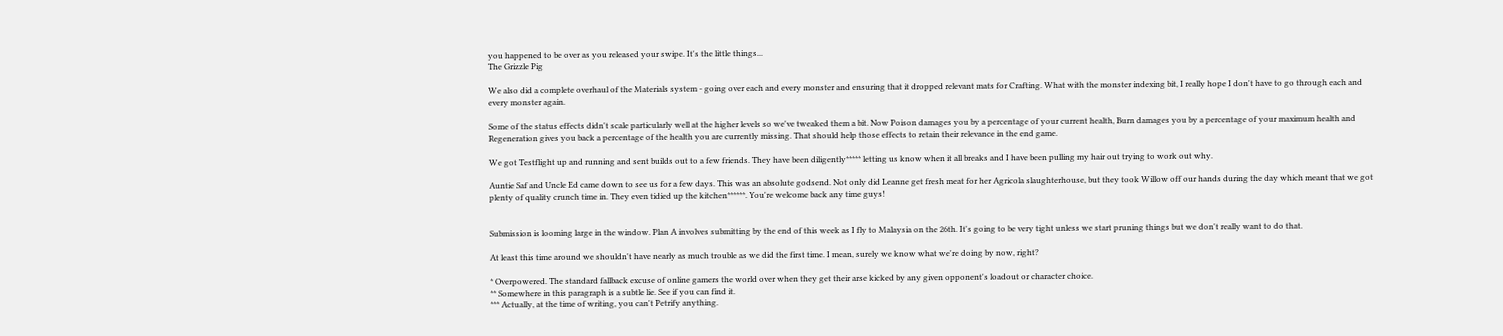you happened to be over as you released your swipe. It's the little things...
The Grizzle Pig

We also did a complete overhaul of the Materials system - going over each and every monster and ensuring that it dropped relevant mats for Crafting. What with the monster indexing bit, I really hope I don't have to go through each and every monster again.

Some of the status effects didn't scale particularly well at the higher levels so we've tweaked them a bit. Now Poison damages you by a percentage of your current health, Burn damages you by a percentage of your maximum health and Regeneration gives you back a percentage of the health you are currently missing. That should help those effects to retain their relevance in the end game.

We got Testflight up and running and sent builds out to a few friends. They have been diligently***** letting us know when it all breaks and I have been pulling my hair out trying to work out why.

Auntie Saf and Uncle Ed came down to see us for a few days. This was an absolute godsend. Not only did Leanne get fresh meat for her Agricola slaughterhouse, but they took Willow off our hands during the day which meant that we got plenty of quality crunch time in. They even tidied up the kitchen******. You're welcome back any time guys!


Submission is looming large in the window. Plan A involves submitting by the end of this week as I fly to Malaysia on the 26th. It's going to be very tight unless we start pruning things but we don't really want to do that.

At least this time around we shouldn't have nearly as much trouble as we did the first time. I mean, surely we know what we're doing by now, right?

* Overpowered. The standard fallback excuse of online gamers the world over when they get their arse kicked by any given opponent's loadout or character choice.
** Somewhere in this paragraph is a subtle lie. See if you can find it.
*** Actually, at the time of writing, you can't Petrify anything.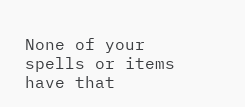None of your spells or items have that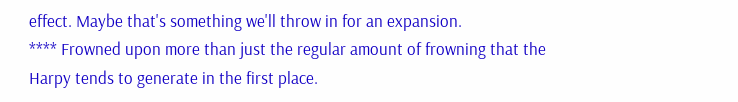effect. Maybe that's something we'll throw in for an expansion.
**** Frowned upon more than just the regular amount of frowning that the Harpy tends to generate in the first place.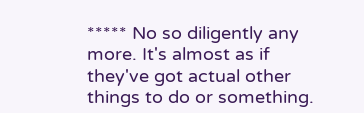***** No so diligently any more. It's almost as if they've got actual other things to do or something.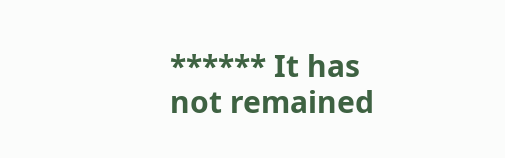****** It has not remained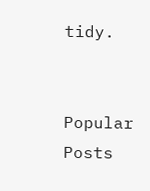tidy.


Popular Posts